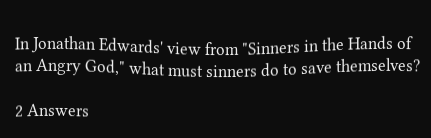In Jonathan Edwards' view from "Sinners in the Hands of an Angry God," what must sinners do to save themselves?

2 Answers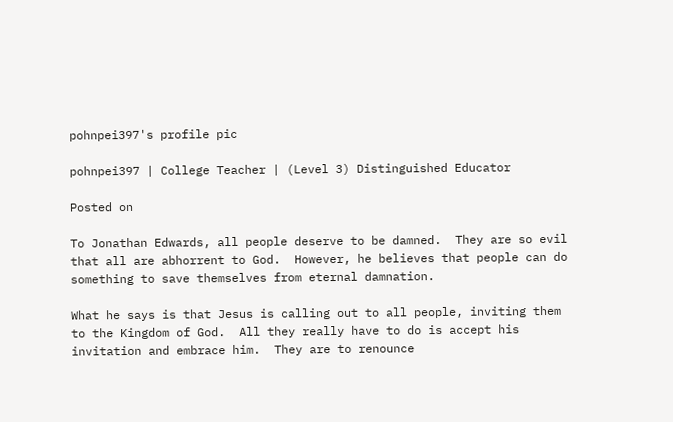pohnpei397's profile pic

pohnpei397 | College Teacher | (Level 3) Distinguished Educator

Posted on

To Jonathan Edwards, all people deserve to be damned.  They are so evil that all are abhorrent to God.  However, he believes that people can do something to save themselves from eternal damnation.

What he says is that Jesus is calling out to all people, inviting them to the Kingdom of God.  All they really have to do is accept his invitation and embrace him.  They are to renounce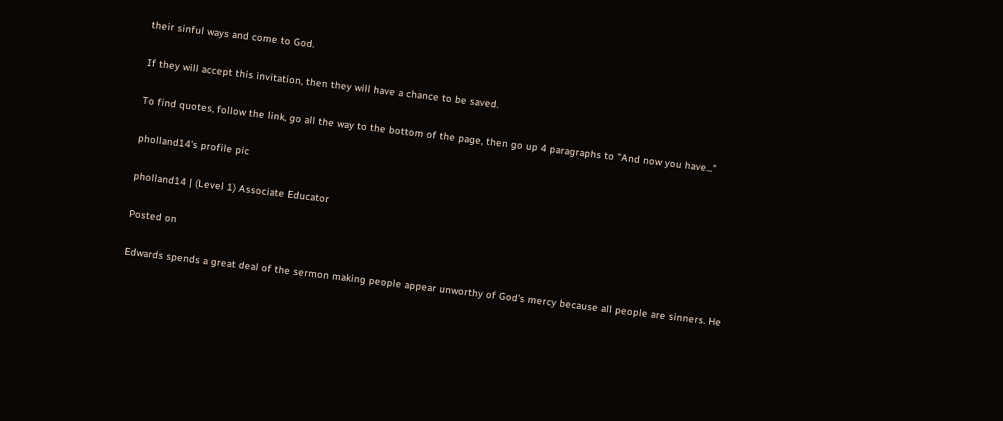their sinful ways and come to God.

If they will accept this invitation, then they will have a chance to be saved.

To find quotes, follow the link, go all the way to the bottom of the page, then go up 4 paragraphs to "And now you have..."

pholland14's profile pic

pholland14 | (Level 1) Associate Educator

Posted on

Edwards spends a great deal of the sermon making people appear unworthy of God's mercy because all people are sinners. He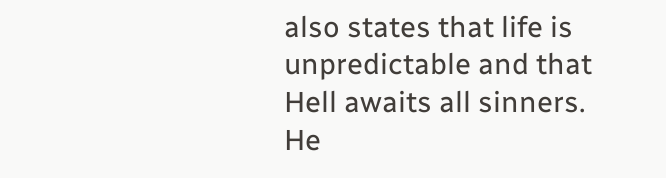also states that life is unpredictable and that Hell awaits all sinners. He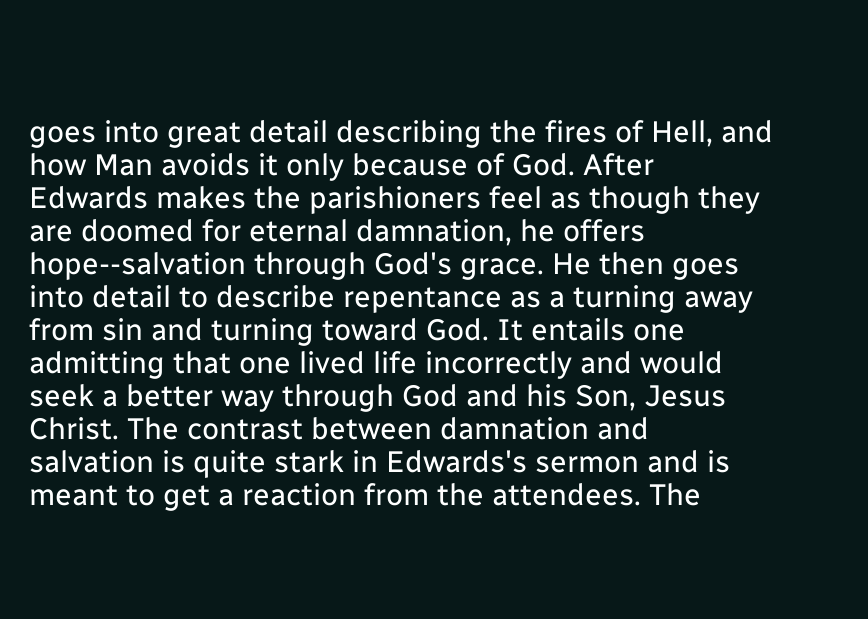goes into great detail describing the fires of Hell, and how Man avoids it only because of God. After Edwards makes the parishioners feel as though they are doomed for eternal damnation, he offers hope--salvation through God's grace. He then goes into detail to describe repentance as a turning away from sin and turning toward God. It entails one admitting that one lived life incorrectly and would seek a better way through God and his Son, Jesus Christ. The contrast between damnation and salvation is quite stark in Edwards's sermon and is meant to get a reaction from the attendees. The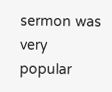sermon was very popular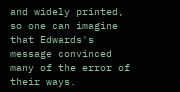and widely printed, so one can imagine that Edwards's message convinced many of the error of their ways.